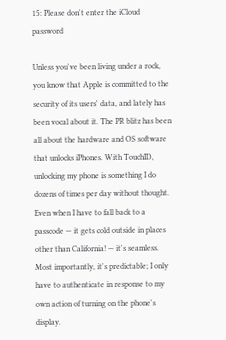15: Please don't enter the iCloud password

Unless you've been living under a rock, you know that Apple is committed to the security of its users' data, and lately has been vocal about it. The PR blitz has been all about the hardware and OS software that unlocks iPhones. With TouchID, unlocking my phone is something I do dozens of times per day without thought. Even when I have to fall back to a passcode — it gets cold outside in places other than California! — it's seamless. Most importantly, it's predictable; I only have to authenticate in response to my own action of turning on the phone's display.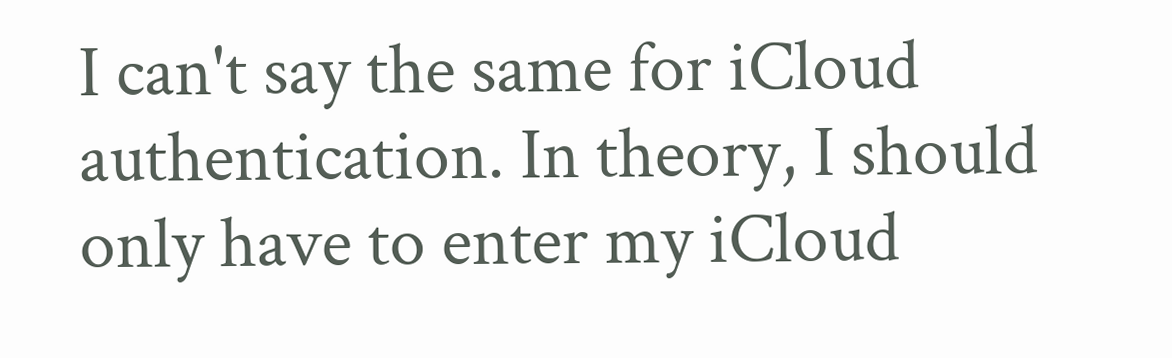I can't say the same for iCloud authentication. In theory, I should only have to enter my iCloud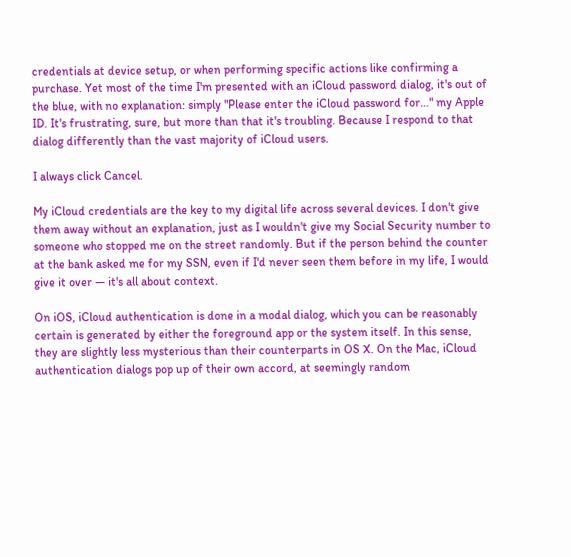credentials at device setup, or when performing specific actions like confirming a purchase. Yet most of the time I'm presented with an iCloud password dialog, it's out of the blue, with no explanation: simply "Please enter the iCloud password for…" my Apple ID. It's frustrating, sure, but more than that it's troubling. Because I respond to that dialog differently than the vast majority of iCloud users.

I always click Cancel.

My iCloud credentials are the key to my digital life across several devices. I don't give them away without an explanation, just as I wouldn't give my Social Security number to someone who stopped me on the street randomly. But if the person behind the counter at the bank asked me for my SSN, even if I'd never seen them before in my life, I would give it over — it's all about context.

On iOS, iCloud authentication is done in a modal dialog, which you can be reasonably certain is generated by either the foreground app or the system itself. In this sense, they are slightly less mysterious than their counterparts in OS X. On the Mac, iCloud authentication dialogs pop up of their own accord, at seemingly random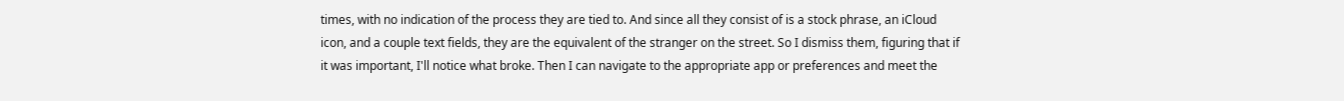times, with no indication of the process they are tied to. And since all they consist of is a stock phrase, an iCloud icon, and a couple text fields, they are the equivalent of the stranger on the street. So I dismiss them, figuring that if it was important, I'll notice what broke. Then I can navigate to the appropriate app or preferences and meet the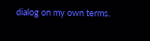dialog on my own terms.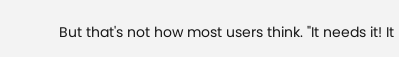But that's not how most users think. "It needs it! It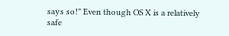says so!" Even though OS X is a relatively safe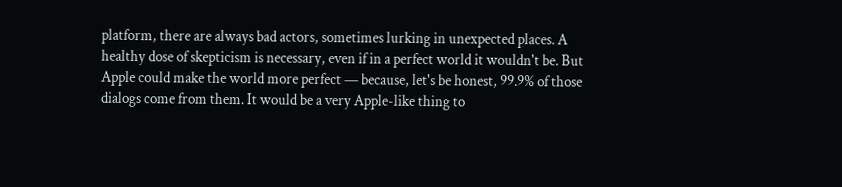platform, there are always bad actors, sometimes lurking in unexpected places. A healthy dose of skepticism is necessary, even if in a perfect world it wouldn't be. But Apple could make the world more perfect — because, let's be honest, 99.9% of those dialogs come from them. It would be a very Apple-like thing to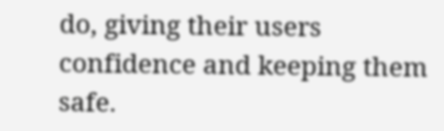do, giving their users confidence and keeping them safe.